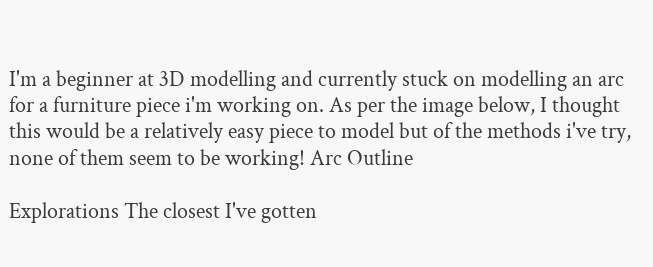I'm a beginner at 3D modelling and currently stuck on modelling an arc for a furniture piece i'm working on. As per the image below, I thought this would be a relatively easy piece to model but of the methods i've try, none of them seem to be working! Arc Outline

Explorations The closest I've gotten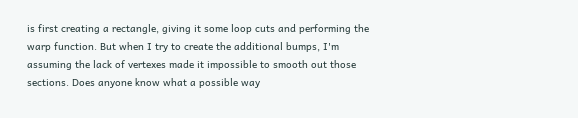is first creating a rectangle, giving it some loop cuts and performing the warp function. But when I try to create the additional bumps, I'm assuming the lack of vertexes made it impossible to smooth out those sections. Does anyone know what a possible way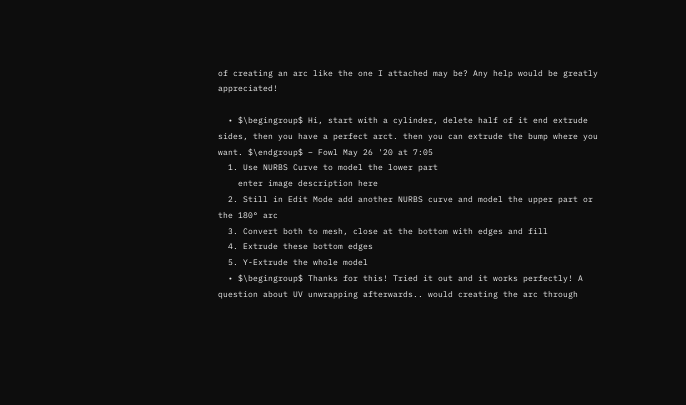of creating an arc like the one I attached may be? Any help would be greatly appreciated!

  • $\begingroup$ Hi, start with a cylinder, delete half of it end extrude sides, then you have a perfect arct. then you can extrude the bump where you want. $\endgroup$ – Fowl May 26 '20 at 7:05
  1. Use NURBS Curve to model the lower part
    enter image description here
  2. Still in Edit Mode add another NURBS curve and model the upper part or the 180° arc
  3. Convert both to mesh, close at the bottom with edges and fill
  4. Extrude these bottom edges
  5. Y-Extrude the whole model
  • $\begingroup$ Thanks for this! Tried it out and it works perfectly! A question about UV unwrapping afterwards.. would creating the arc through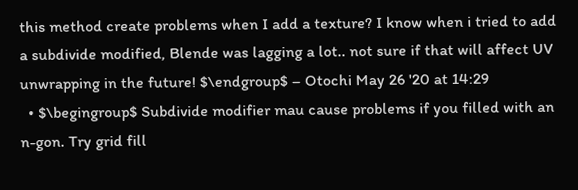this method create problems when I add a texture? I know when i tried to add a subdivide modified, Blende was lagging a lot.. not sure if that will affect UV unwrapping in the future! $\endgroup$ – Otochi May 26 '20 at 14:29
  • $\begingroup$ Subdivide modifier mau cause problems if you filled with an n-gon. Try grid fill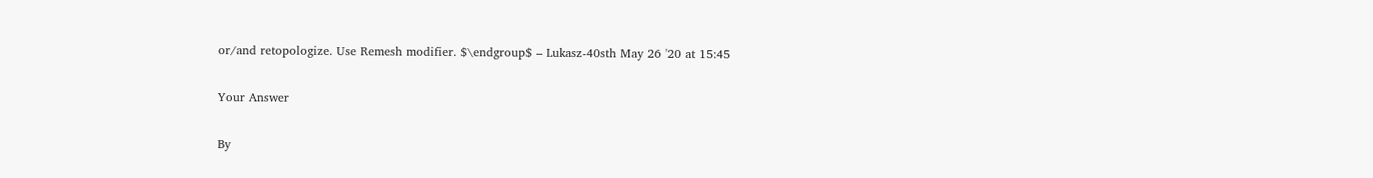or/and retopologize. Use Remesh modifier. $\endgroup$ – Lukasz-40sth May 26 '20 at 15:45

Your Answer

By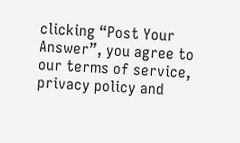clicking “Post Your Answer”, you agree to our terms of service, privacy policy and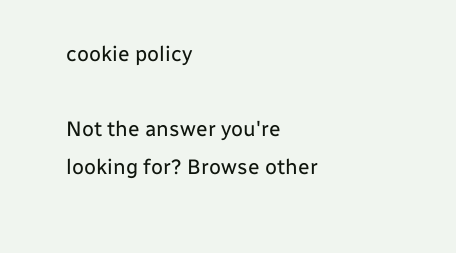cookie policy

Not the answer you're looking for? Browse other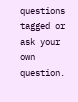questions tagged or ask your own question.